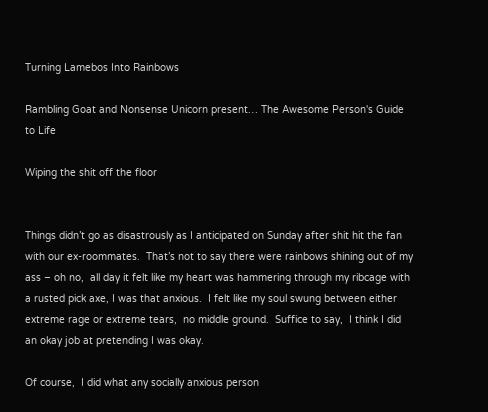Turning Lamebos Into Rainbows

Rambling Goat and Nonsense Unicorn present… The Awesome Person's Guide to Life

Wiping the shit off the floor


Things didn’t go as disastrously as I anticipated on Sunday after shit hit the fan with our ex-roommates.  That’s not to say there were rainbows shining out of my ass – oh no,  all day it felt like my heart was hammering through my ribcage with a rusted pick axe, I was that anxious.  I felt like my soul swung between either extreme rage or extreme tears,  no middle ground.  Suffice to say,  I think I did an okay job at pretending I was okay.

Of course,  I did what any socially anxious person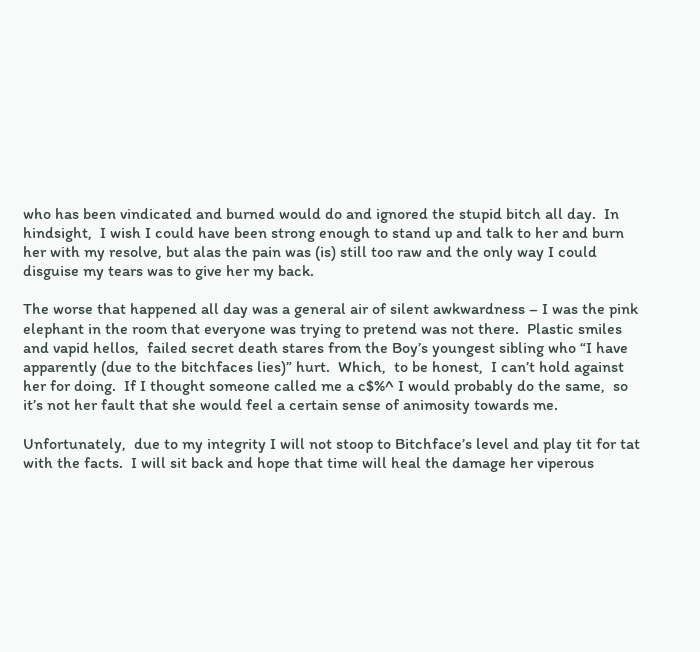who has been vindicated and burned would do and ignored the stupid bitch all day.  In hindsight,  I wish I could have been strong enough to stand up and talk to her and burn her with my resolve, but alas the pain was (is) still too raw and the only way I could disguise my tears was to give her my back.

The worse that happened all day was a general air of silent awkwardness – I was the pink elephant in the room that everyone was trying to pretend was not there.  Plastic smiles and vapid hellos,  failed secret death stares from the Boy’s youngest sibling who “I have apparently (due to the bitchfaces lies)” hurt.  Which,  to be honest,  I can’t hold against her for doing.  If I thought someone called me a c$%^ I would probably do the same,  so it’s not her fault that she would feel a certain sense of animosity towards me.

Unfortunately,  due to my integrity I will not stoop to Bitchface’s level and play tit for tat with the facts.  I will sit back and hope that time will heal the damage her viperous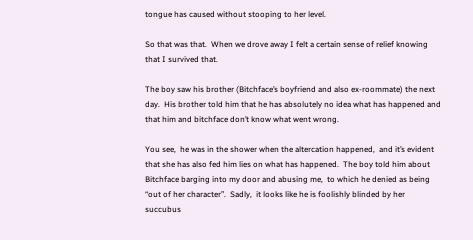tongue has caused without stooping to her level.

So that was that.  When we drove away I felt a certain sense of relief knowing that I survived that.

The boy saw his brother (Bitchface’s boyfriend and also ex-roommate) the next day.  His brother told him that he has absolutely no idea what has happened and that him and bitchface don’t know what went wrong.

You see,  he was in the shower when the altercation happened,  and it’s evident that she has also fed him lies on what has happened.  The boy told him about Bitchface barging into my door and abusing me,  to which he denied as being “out of her character”.  Sadly,  it looks like he is foolishly blinded by her succubus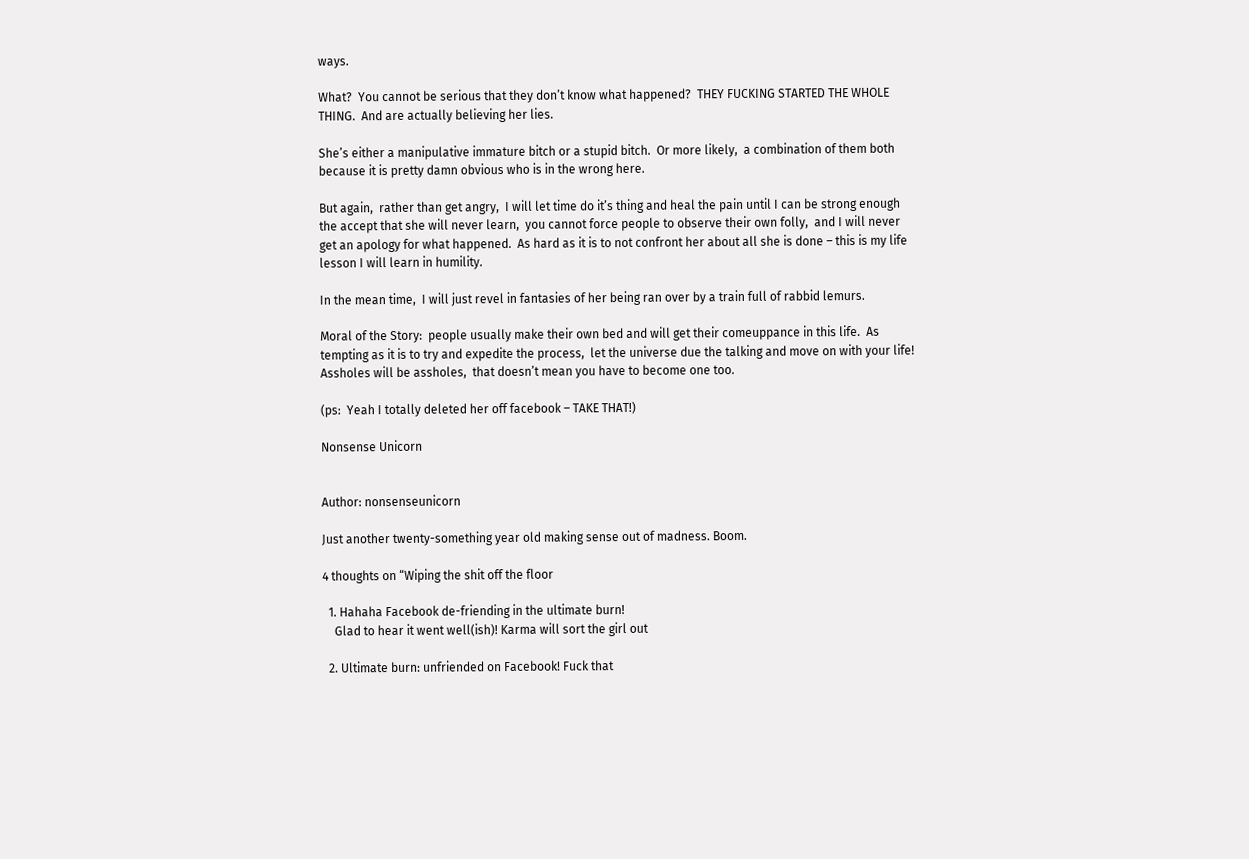ways.

What?  You cannot be serious that they don’t know what happened?  THEY FUCKING STARTED THE WHOLE THING.  And are actually believing her lies.

She’s either a manipulative immature bitch or a stupid bitch.  Or more likely,  a combination of them both because it is pretty damn obvious who is in the wrong here.

But again,  rather than get angry,  I will let time do it’s thing and heal the pain until I can be strong enough the accept that she will never learn,  you cannot force people to observe their own folly,  and I will never get an apology for what happened.  As hard as it is to not confront her about all she is done – this is my life lesson I will learn in humility.

In the mean time,  I will just revel in fantasies of her being ran over by a train full of rabbid lemurs.

Moral of the Story:  people usually make their own bed and will get their comeuppance in this life.  As tempting as it is to try and expedite the process,  let the universe due the talking and move on with your life!  Assholes will be assholes,  that doesn’t mean you have to become one too.

(ps:  Yeah I totally deleted her off facebook – TAKE THAT!)

Nonsense Unicorn


Author: nonsenseunicorn

Just another twenty-something year old making sense out of madness. Boom.

4 thoughts on “Wiping the shit off the floor

  1. Hahaha Facebook de-friending in the ultimate burn!
    Glad to hear it went well(ish)! Karma will sort the girl out

  2. Ultimate burn: unfriended on Facebook! Fuck that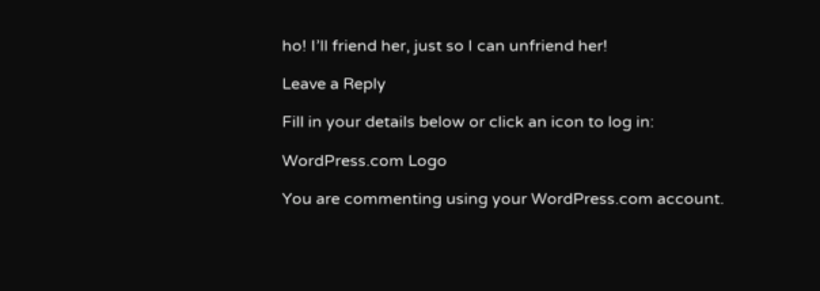ho! I’ll friend her, just so I can unfriend her!

Leave a Reply

Fill in your details below or click an icon to log in:

WordPress.com Logo

You are commenting using your WordPress.com account.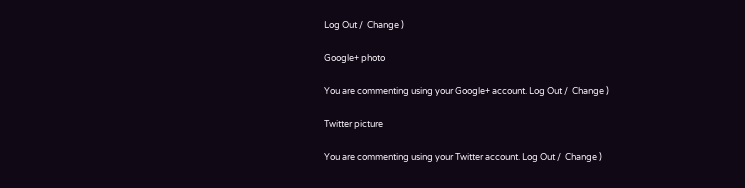Log Out /  Change )

Google+ photo

You are commenting using your Google+ account. Log Out /  Change )

Twitter picture

You are commenting using your Twitter account. Log Out /  Change )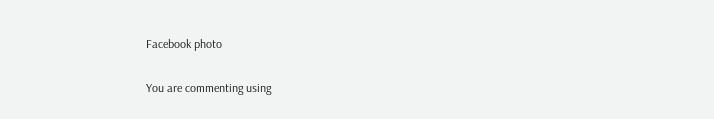Facebook photo

You are commenting using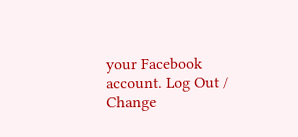your Facebook account. Log Out /  Change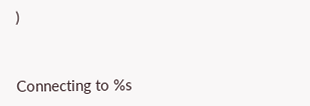)


Connecting to %s